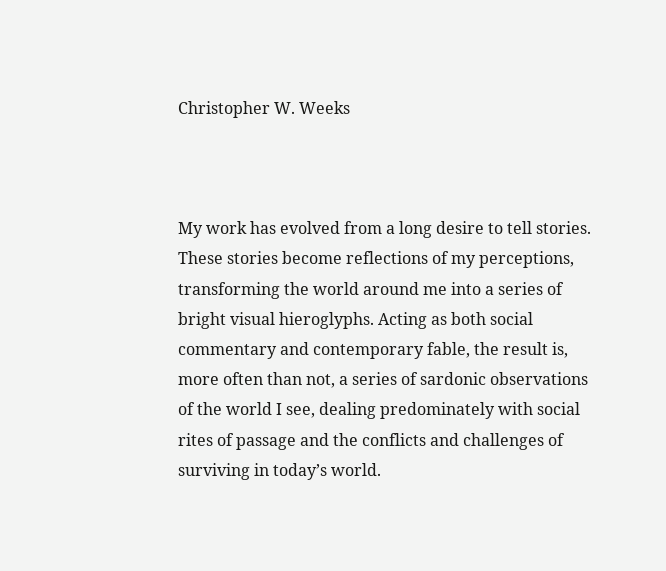Christopher W. Weeks



My work has evolved from a long desire to tell stories. These stories become reflections of my perceptions, transforming the world around me into a series of bright visual hieroglyphs. Acting as both social commentary and contemporary fable, the result is, more often than not, a series of sardonic observations of the world I see, dealing predominately with social rites of passage and the conflicts and challenges of surviving in today’s world.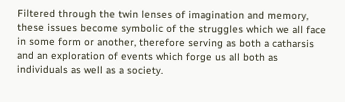Filtered through the twin lenses of imagination and memory, these issues become symbolic of the struggles which we all face in some form or another, therefore serving as both a catharsis and an exploration of events which forge us all both as individuals as well as a society.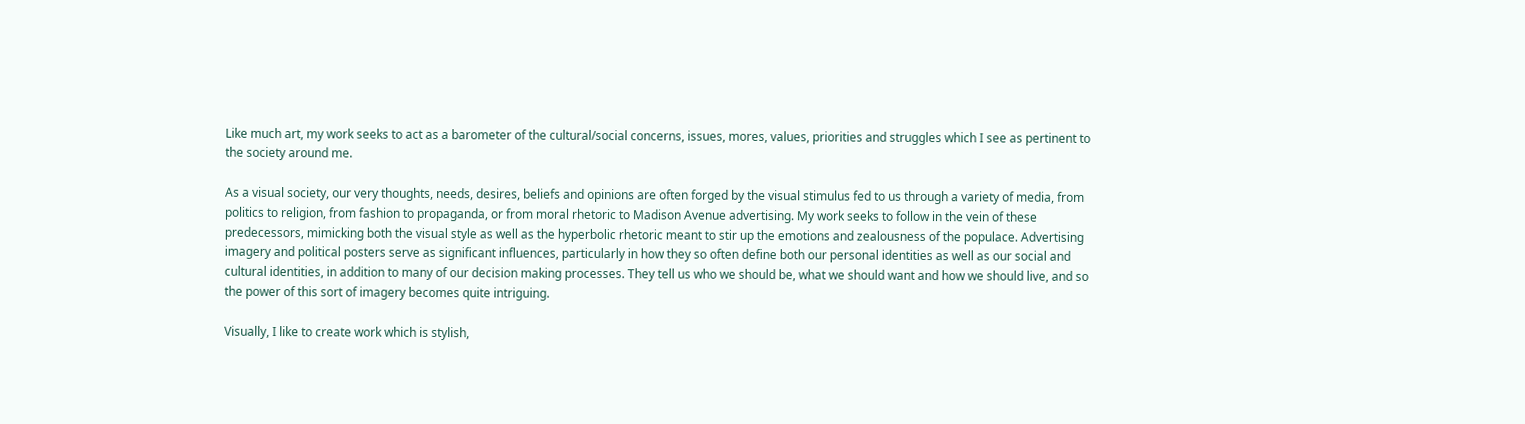Like much art, my work seeks to act as a barometer of the cultural/social concerns, issues, mores, values, priorities and struggles which I see as pertinent to the society around me.

As a visual society, our very thoughts, needs, desires, beliefs and opinions are often forged by the visual stimulus fed to us through a variety of media, from politics to religion, from fashion to propaganda, or from moral rhetoric to Madison Avenue advertising. My work seeks to follow in the vein of these predecessors, mimicking both the visual style as well as the hyperbolic rhetoric meant to stir up the emotions and zealousness of the populace. Advertising imagery and political posters serve as significant influences, particularly in how they so often define both our personal identities as well as our social and cultural identities, in addition to many of our decision making processes. They tell us who we should be, what we should want and how we should live, and so the power of this sort of imagery becomes quite intriguing.

Visually, I like to create work which is stylish,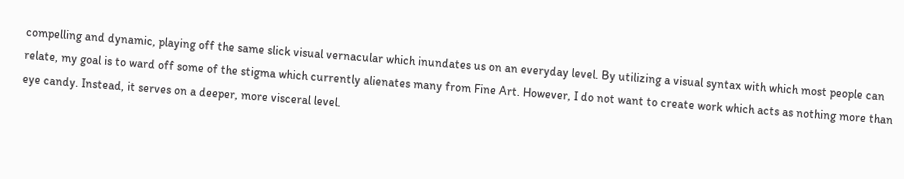compelling and dynamic, playing off the same slick visual vernacular which inundates us on an everyday level. By utilizing a visual syntax with which most people can relate, my goal is to ward off some of the stigma which currently alienates many from Fine Art. However, I do not want to create work which acts as nothing more than eye candy. Instead, it serves on a deeper, more visceral level.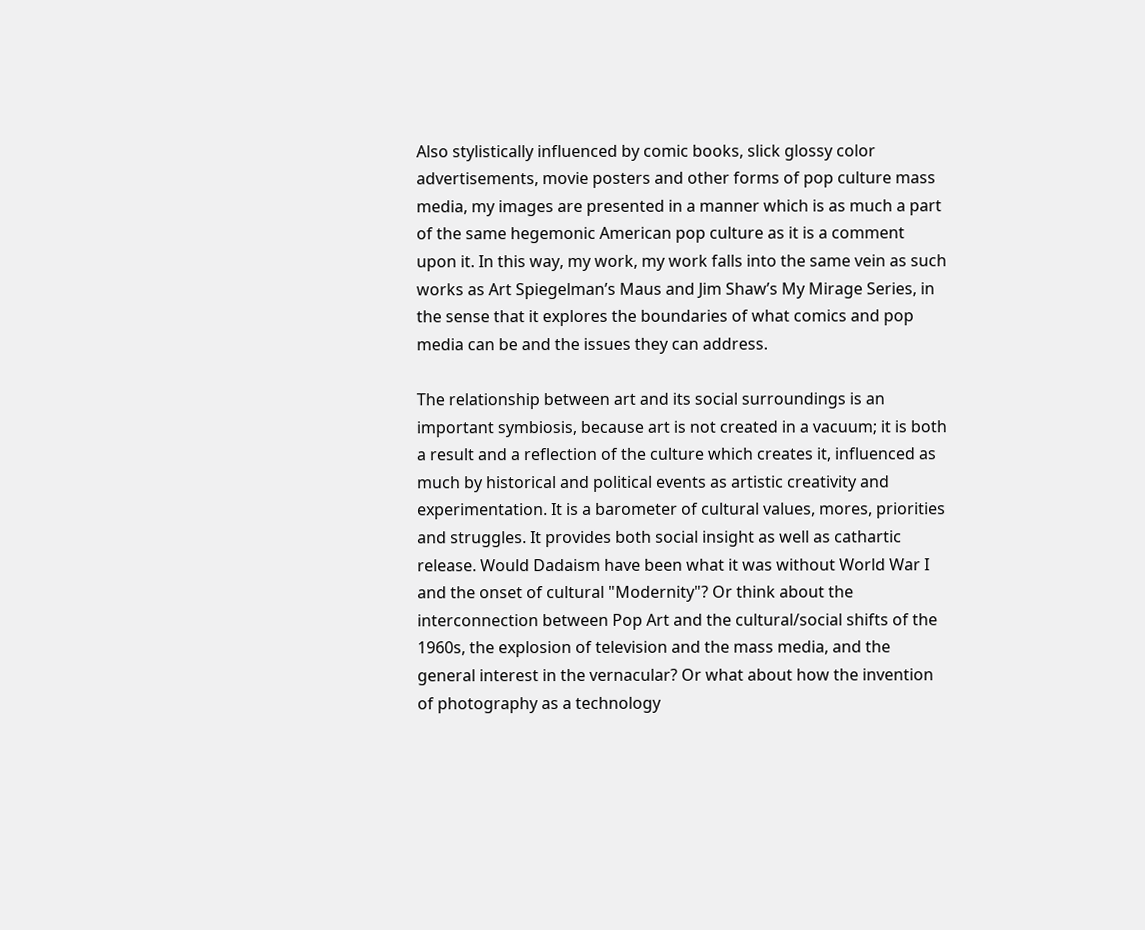Also stylistically influenced by comic books, slick glossy color advertisements, movie posters and other forms of pop culture mass media, my images are presented in a manner which is as much a part of the same hegemonic American pop culture as it is a comment upon it. In this way, my work, my work falls into the same vein as such works as Art Spiegelman’s Maus and Jim Shaw’s My Mirage Series, in the sense that it explores the boundaries of what comics and pop media can be and the issues they can address.

The relationship between art and its social surroundings is an important symbiosis, because art is not created in a vacuum; it is both a result and a reflection of the culture which creates it, influenced as much by historical and political events as artistic creativity and experimentation. It is a barometer of cultural values, mores, priorities and struggles. It provides both social insight as well as cathartic release. Would Dadaism have been what it was without World War I and the onset of cultural "Modernity"? Or think about the interconnection between Pop Art and the cultural/social shifts of the 1960s, the explosion of television and the mass media, and the general interest in the vernacular? Or what about how the invention of photography as a technology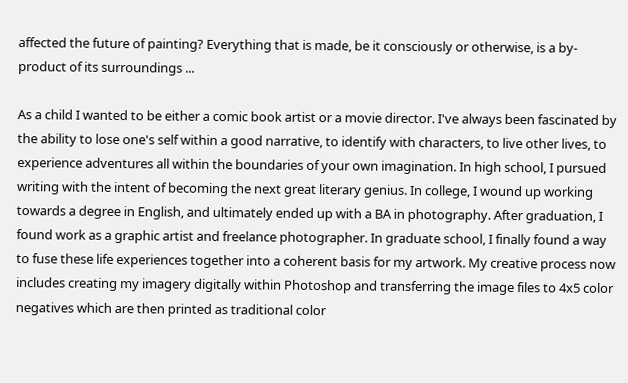affected the future of painting? Everything that is made, be it consciously or otherwise, is a by-product of its surroundings ...

As a child I wanted to be either a comic book artist or a movie director. I've always been fascinated by the ability to lose one's self within a good narrative, to identify with characters, to live other lives, to experience adventures all within the boundaries of your own imagination. In high school, I pursued writing with the intent of becoming the next great literary genius. In college, I wound up working towards a degree in English, and ultimately ended up with a BA in photography. After graduation, I found work as a graphic artist and freelance photographer. In graduate school, I finally found a way to fuse these life experiences together into a coherent basis for my artwork. My creative process now includes creating my imagery digitally within Photoshop and transferring the image files to 4x5 color negatives which are then printed as traditional color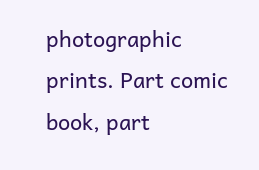photographic prints. Part comic book, part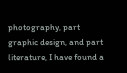photography, part graphic design, and part literature, I have found a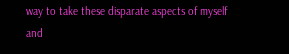way to take these disparate aspects of myself and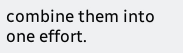combine them into one effort.